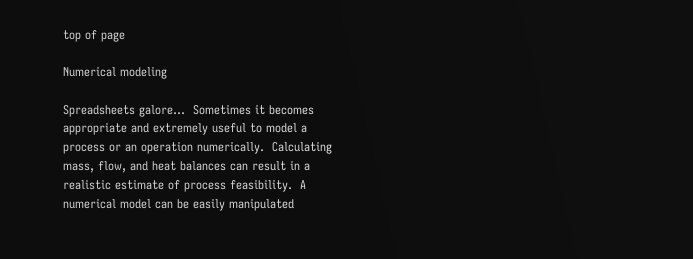top of page

Numerical modeling

Spreadsheets galore…  Sometimes it becomes appropriate and extremely useful to model a process or an operation numerically.  Calculating mass, flow, and heat balances can result in a realistic estimate of process feasibility.  A numerical model can be easily manipulated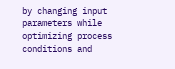by changing input parameters while optimizing process conditions and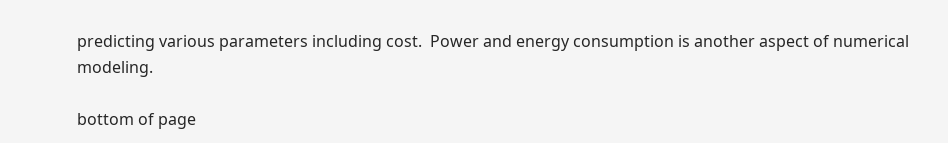predicting various parameters including cost.  Power and energy consumption is another aspect of numerical modeling.

bottom of page